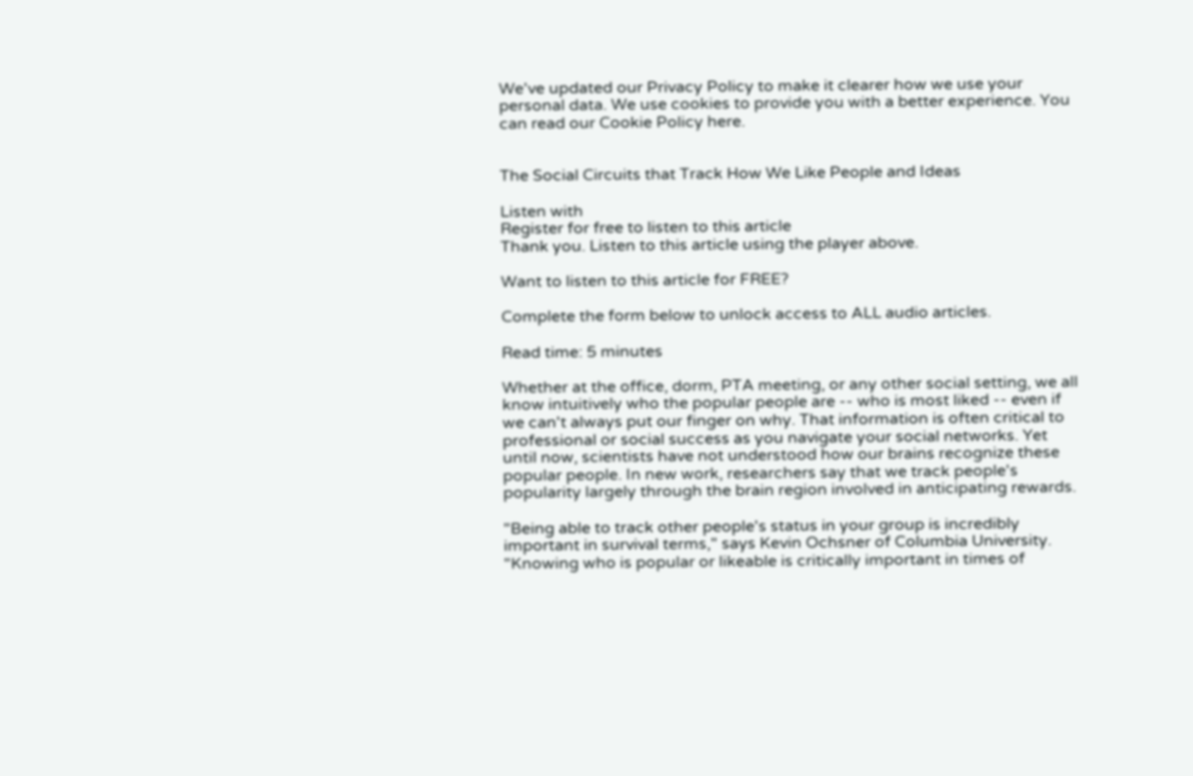We've updated our Privacy Policy to make it clearer how we use your personal data. We use cookies to provide you with a better experience. You can read our Cookie Policy here.


The Social Circuits that Track How We Like People and Ideas

Listen with
Register for free to listen to this article
Thank you. Listen to this article using the player above.

Want to listen to this article for FREE?

Complete the form below to unlock access to ALL audio articles.

Read time: 5 minutes

Whether at the office, dorm, PTA meeting, or any other social setting, we all know intuitively who the popular people are -- who is most liked -- even if we can't always put our finger on why. That information is often critical to professional or social success as you navigate your social networks. Yet until now, scientists have not understood how our brains recognize these popular people. In new work, researchers say that we track people's popularity largely through the brain region involved in anticipating rewards.

"Being able to track other people's status in your group is incredibly important in survival terms," says Kevin Ochsner of Columbia University. "Knowing who is popular or likeable is critically important in times of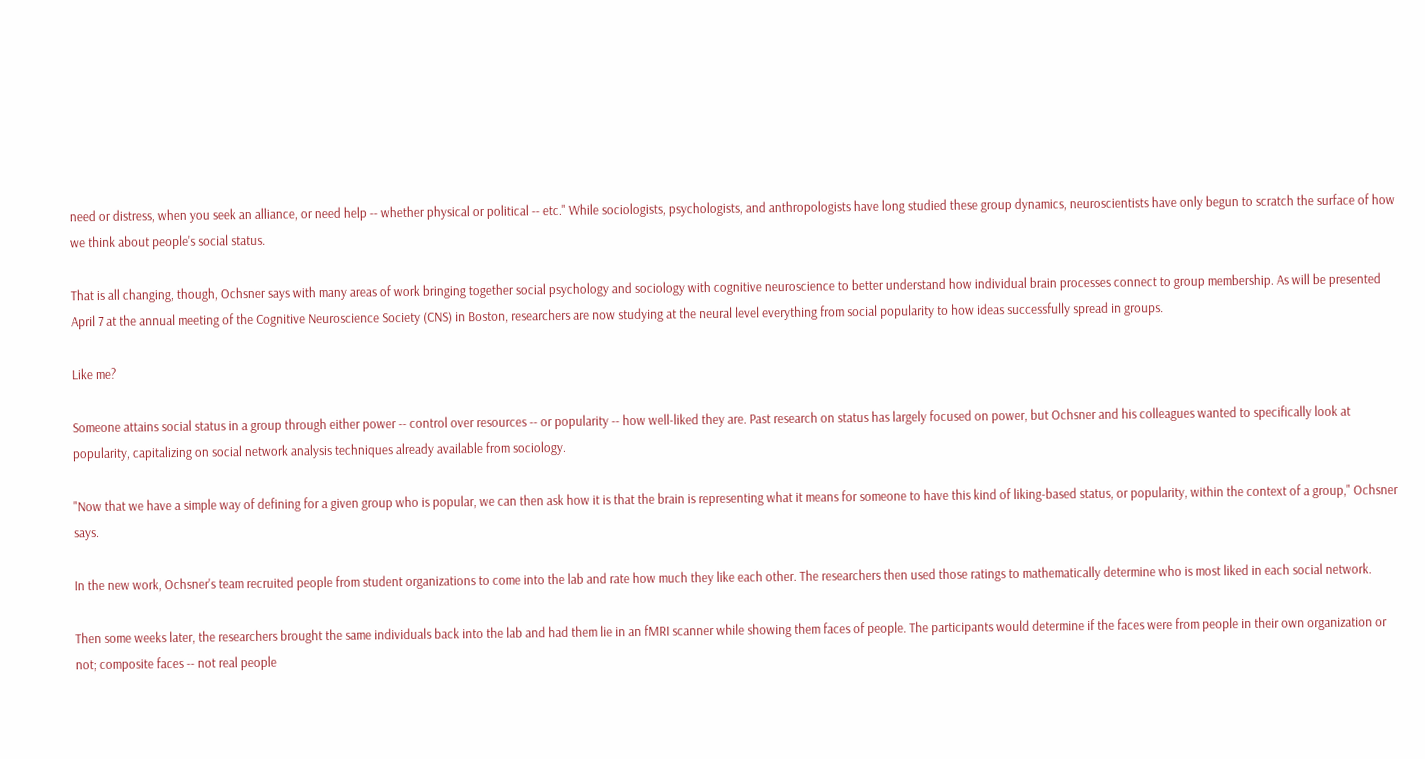need or distress, when you seek an alliance, or need help -- whether physical or political -- etc." While sociologists, psychologists, and anthropologists have long studied these group dynamics, neuroscientists have only begun to scratch the surface of how we think about people's social status.

That is all changing, though, Ochsner says with many areas of work bringing together social psychology and sociology with cognitive neuroscience to better understand how individual brain processes connect to group membership. As will be presented April 7 at the annual meeting of the Cognitive Neuroscience Society (CNS) in Boston, researchers are now studying at the neural level everything from social popularity to how ideas successfully spread in groups.

Like me?

Someone attains social status in a group through either power -- control over resources -- or popularity -- how well-liked they are. Past research on status has largely focused on power, but Ochsner and his colleagues wanted to specifically look at popularity, capitalizing on social network analysis techniques already available from sociology.

"Now that we have a simple way of defining for a given group who is popular, we can then ask how it is that the brain is representing what it means for someone to have this kind of liking-based status, or popularity, within the context of a group," Ochsner says.

In the new work, Ochsner's team recruited people from student organizations to come into the lab and rate how much they like each other. The researchers then used those ratings to mathematically determine who is most liked in each social network.

Then some weeks later, the researchers brought the same individuals back into the lab and had them lie in an fMRI scanner while showing them faces of people. The participants would determine if the faces were from people in their own organization or not; composite faces -- not real people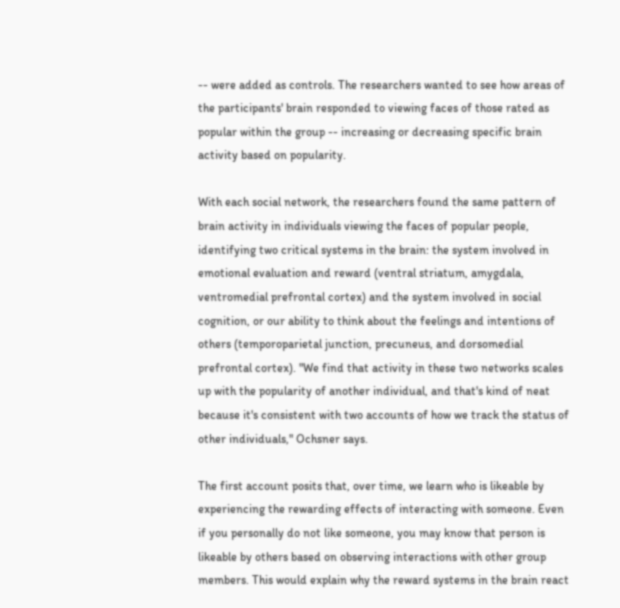-- were added as controls. The researchers wanted to see how areas of the participants' brain responded to viewing faces of those rated as popular within the group -- increasing or decreasing specific brain activity based on popularity.

With each social network, the researchers found the same pattern of brain activity in individuals viewing the faces of popular people, identifying two critical systems in the brain: the system involved in emotional evaluation and reward (ventral striatum, amygdala, ventromedial prefrontal cortex) and the system involved in social cognition, or our ability to think about the feelings and intentions of others (temporoparietal junction, precuneus, and dorsomedial prefrontal cortex). "We find that activity in these two networks scales up with the popularity of another individual, and that's kind of neat because it's consistent with two accounts of how we track the status of other individuals," Ochsner says.

The first account posits that, over time, we learn who is likeable by experiencing the rewarding effects of interacting with someone. Even if you personally do not like someone, you may know that person is likeable by others based on observing interactions with other group members. This would explain why the reward systems in the brain react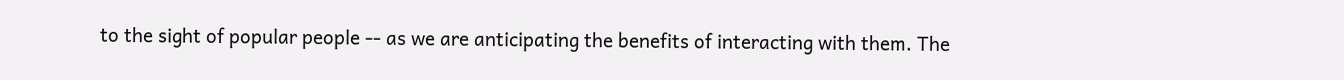to the sight of popular people -- as we are anticipating the benefits of interacting with them. The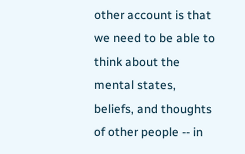other account is that we need to be able to think about the mental states, beliefs, and thoughts of other people -- in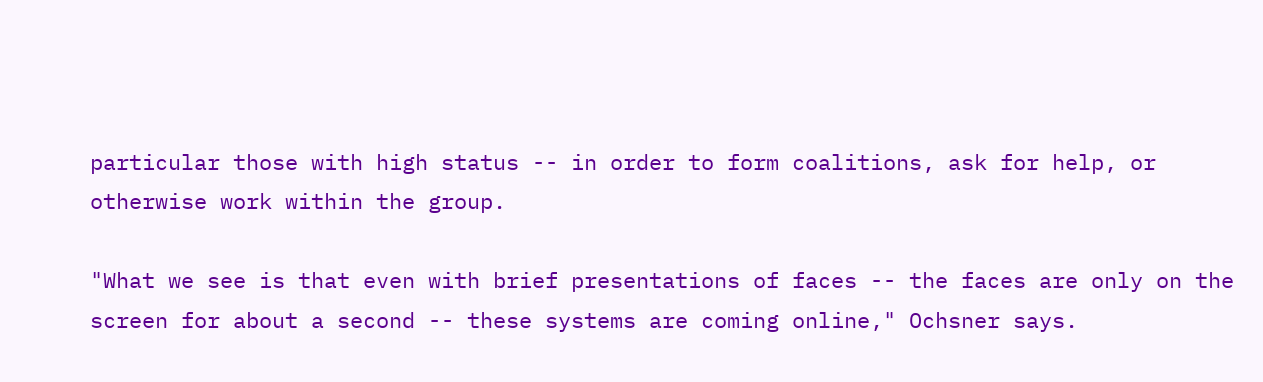particular those with high status -- in order to form coalitions, ask for help, or otherwise work within the group.

"What we see is that even with brief presentations of faces -- the faces are only on the screen for about a second -- these systems are coming online," Ochsner says.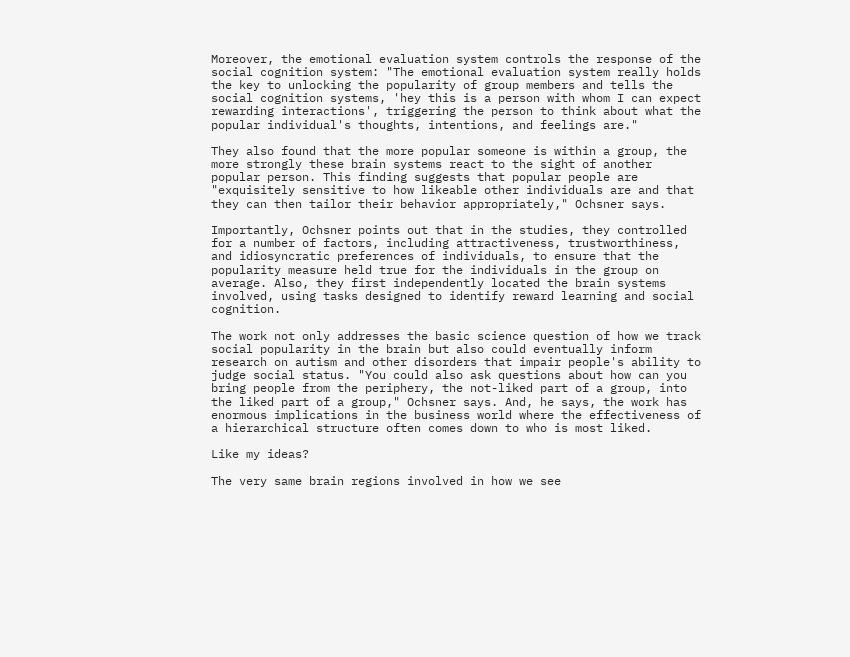Moreover, the emotional evaluation system controls the response of the social cognition system: "The emotional evaluation system really holds the key to unlocking the popularity of group members and tells the social cognition systems, 'hey this is a person with whom I can expect rewarding interactions', triggering the person to think about what the popular individual's thoughts, intentions, and feelings are."

They also found that the more popular someone is within a group, the more strongly these brain systems react to the sight of another popular person. This finding suggests that popular people are "exquisitely sensitive to how likeable other individuals are and that they can then tailor their behavior appropriately," Ochsner says.

Importantly, Ochsner points out that in the studies, they controlled for a number of factors, including attractiveness, trustworthiness, and idiosyncratic preferences of individuals, to ensure that the popularity measure held true for the individuals in the group on average. Also, they first independently located the brain systems involved, using tasks designed to identify reward learning and social cognition.

The work not only addresses the basic science question of how we track social popularity in the brain but also could eventually inform research on autism and other disorders that impair people's ability to judge social status. "You could also ask questions about how can you bring people from the periphery, the not-liked part of a group, into the liked part of a group," Ochsner says. And, he says, the work has enormous implications in the business world where the effectiveness of a hierarchical structure often comes down to who is most liked.

Like my ideas?

The very same brain regions involved in how we see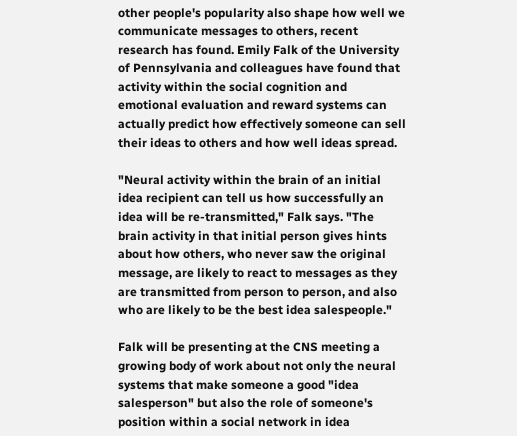other people's popularity also shape how well we communicate messages to others, recent research has found. Emily Falk of the University of Pennsylvania and colleagues have found that activity within the social cognition and emotional evaluation and reward systems can actually predict how effectively someone can sell their ideas to others and how well ideas spread.

"Neural activity within the brain of an initial idea recipient can tell us how successfully an idea will be re-transmitted," Falk says. "The brain activity in that initial person gives hints about how others, who never saw the original message, are likely to react to messages as they are transmitted from person to person, and also who are likely to be the best idea salespeople."

Falk will be presenting at the CNS meeting a growing body of work about not only the neural systems that make someone a good "idea salesperson" but also the role of someone's position within a social network in idea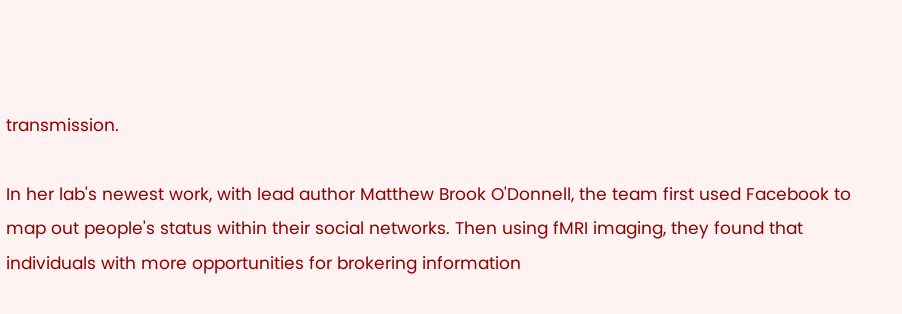transmission.

In her lab's newest work, with lead author Matthew Brook O'Donnell, the team first used Facebook to map out people's status within their social networks. Then using fMRI imaging, they found that individuals with more opportunities for brokering information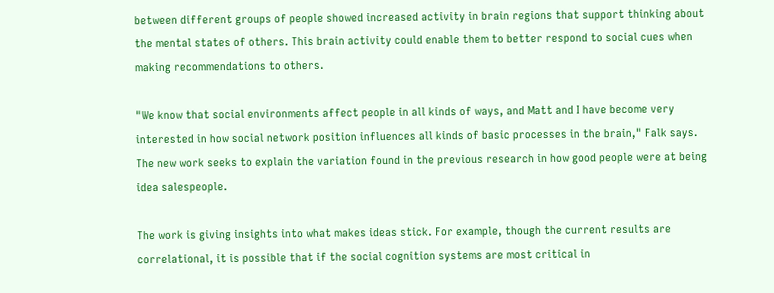between different groups of people showed increased activity in brain regions that support thinking about the mental states of others. This brain activity could enable them to better respond to social cues when making recommendations to others.

"We know that social environments affect people in all kinds of ways, and Matt and I have become very interested in how social network position influences all kinds of basic processes in the brain," Falk says. The new work seeks to explain the variation found in the previous research in how good people were at being idea salespeople.

The work is giving insights into what makes ideas stick. For example, though the current results are correlational, it is possible that if the social cognition systems are most critical in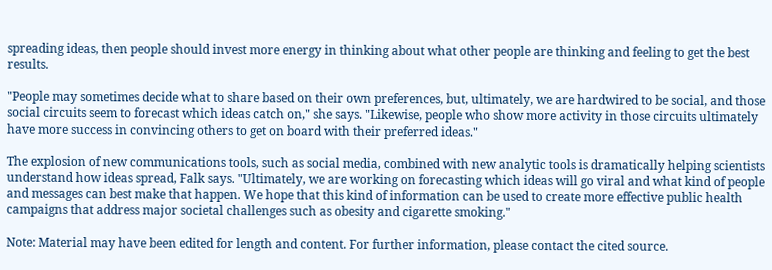spreading ideas, then people should invest more energy in thinking about what other people are thinking and feeling to get the best results.

"People may sometimes decide what to share based on their own preferences, but, ultimately, we are hardwired to be social, and those social circuits seem to forecast which ideas catch on," she says. "Likewise, people who show more activity in those circuits ultimately have more success in convincing others to get on board with their preferred ideas."

The explosion of new communications tools, such as social media, combined with new analytic tools is dramatically helping scientists understand how ideas spread, Falk says. "Ultimately, we are working on forecasting which ideas will go viral and what kind of people and messages can best make that happen. We hope that this kind of information can be used to create more effective public health campaigns that address major societal challenges such as obesity and cigarette smoking."

Note: Material may have been edited for length and content. For further information, please contact the cited source.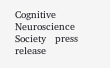Cognitive Neuroscience Society   press release